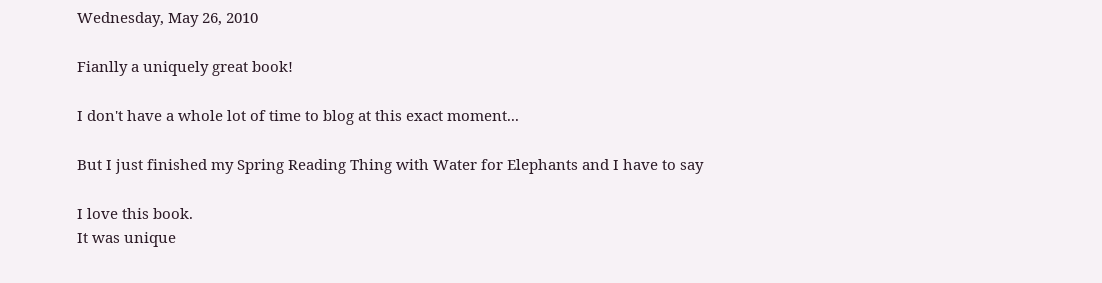Wednesday, May 26, 2010

Fianlly a uniquely great book!

I don't have a whole lot of time to blog at this exact moment...

But I just finished my Spring Reading Thing with Water for Elephants and I have to say

I love this book.
It was unique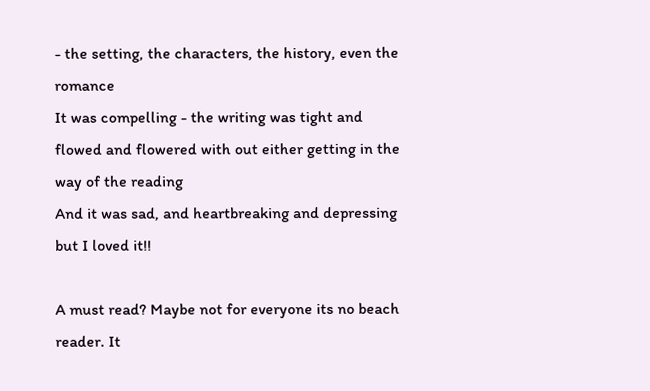- the setting, the characters, the history, even the romance
It was compelling - the writing was tight and flowed and flowered with out either getting in the way of the reading
And it was sad, and heartbreaking and depressing but I loved it!!

A must read? Maybe not for everyone its no beach reader. It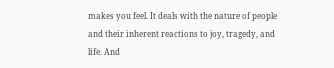makes you feel. It deals with the nature of people and their inherent reactions to joy, tragedy, and life. And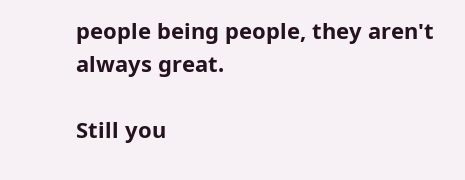people being people, they aren't always great.

Still you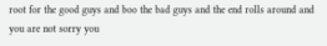root for the good guys and boo the bad guys and the end rolls around and you are not sorry you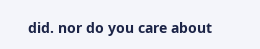did. nor do you care about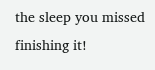the sleep you missed finishing it!